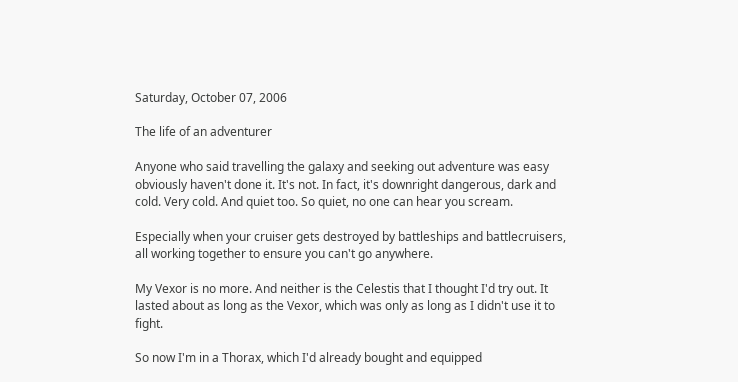Saturday, October 07, 2006

The life of an adventurer

Anyone who said travelling the galaxy and seeking out adventure was easy obviously haven't done it. It's not. In fact, it's downright dangerous, dark and cold. Very cold. And quiet too. So quiet, no one can hear you scream.

Especially when your cruiser gets destroyed by battleships and battlecruisers, all working together to ensure you can't go anywhere.

My Vexor is no more. And neither is the Celestis that I thought I'd try out. It lasted about as long as the Vexor, which was only as long as I didn't use it to fight.

So now I'm in a Thorax, which I'd already bought and equipped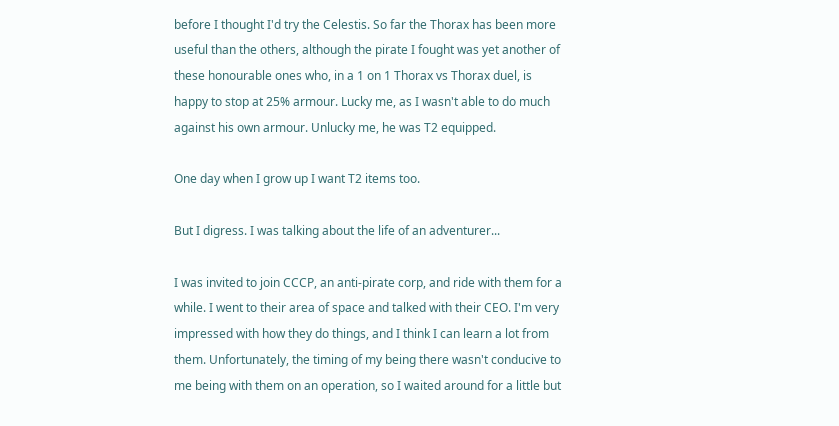before I thought I'd try the Celestis. So far the Thorax has been more useful than the others, although the pirate I fought was yet another of these honourable ones who, in a 1 on 1 Thorax vs Thorax duel, is happy to stop at 25% armour. Lucky me, as I wasn't able to do much against his own armour. Unlucky me, he was T2 equipped.

One day when I grow up I want T2 items too.

But I digress. I was talking about the life of an adventurer...

I was invited to join CCCP, an anti-pirate corp, and ride with them for a while. I went to their area of space and talked with their CEO. I'm very impressed with how they do things, and I think I can learn a lot from them. Unfortunately, the timing of my being there wasn't conducive to me being with them on an operation, so I waited around for a little but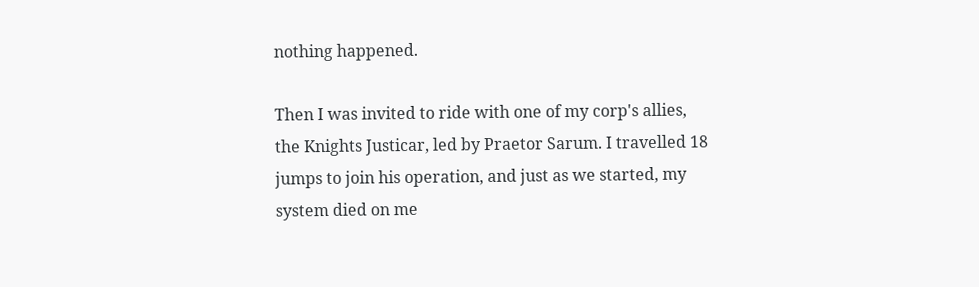nothing happened.

Then I was invited to ride with one of my corp's allies, the Knights Justicar, led by Praetor Sarum. I travelled 18 jumps to join his operation, and just as we started, my system died on me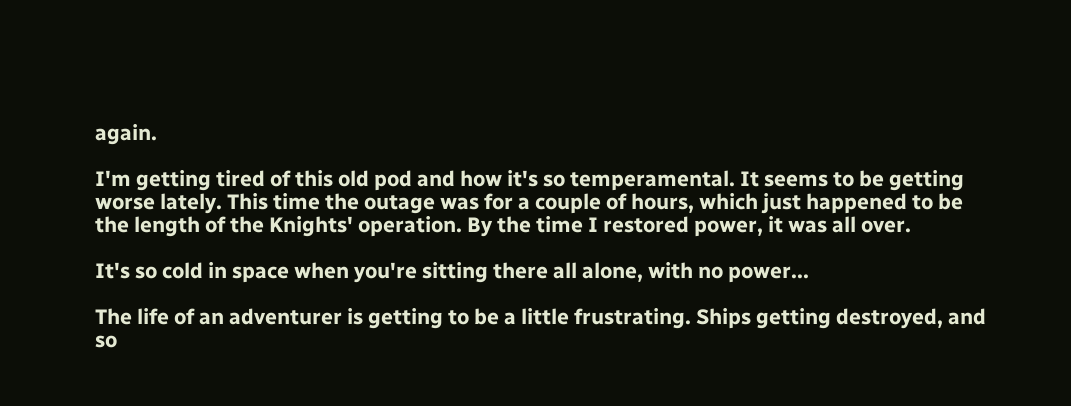again.

I'm getting tired of this old pod and how it's so temperamental. It seems to be getting worse lately. This time the outage was for a couple of hours, which just happened to be the length of the Knights' operation. By the time I restored power, it was all over.

It's so cold in space when you're sitting there all alone, with no power...

The life of an adventurer is getting to be a little frustrating. Ships getting destroyed, and so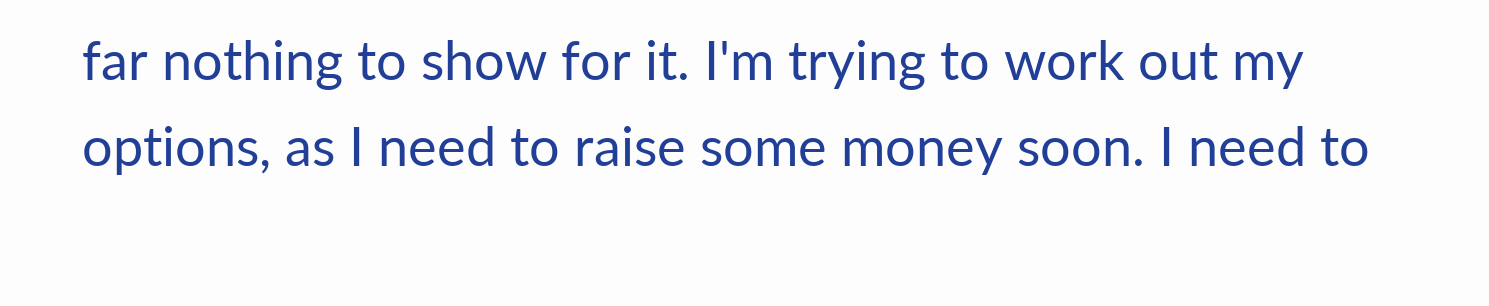far nothing to show for it. I'm trying to work out my options, as I need to raise some money soon. I need to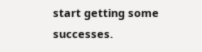start getting some successes.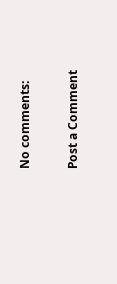No comments:

Post a Comment